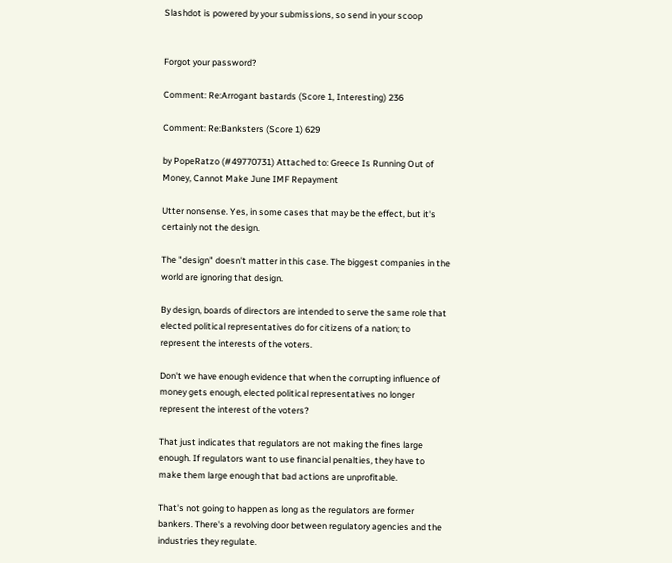Slashdot is powered by your submissions, so send in your scoop


Forgot your password?

Comment: Re:Arrogant bastards (Score 1, Interesting) 236

Comment: Re:Banksters (Score 1) 629

by PopeRatzo (#49770731) Attached to: Greece Is Running Out of Money, Cannot Make June IMF Repayment

Utter nonsense. Yes, in some cases that may be the effect, but it's certainly not the design.

The "design" doesn't matter in this case. The biggest companies in the world are ignoring that design.

By design, boards of directors are intended to serve the same role that elected political representatives do for citizens of a nation; to represent the interests of the voters.

Don't we have enough evidence that when the corrupting influence of money gets enough, elected political representatives no longer represent the interest of the voters?

That just indicates that regulators are not making the fines large enough. If regulators want to use financial penalties, they have to make them large enough that bad actions are unprofitable.

That's not going to happen as long as the regulators are former bankers. There's a revolving door between regulatory agencies and the industries they regulate.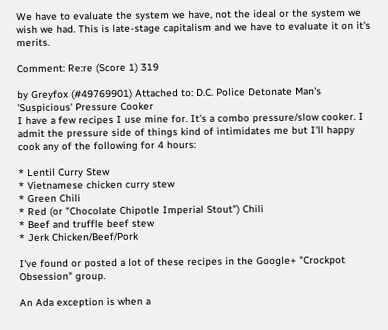We have to evaluate the system we have, not the ideal or the system we wish we had. This is late-stage capitalism and we have to evaluate it on it's merits.

Comment: Re:re (Score 1) 319

by Greyfox (#49769901) Attached to: D.C. Police Detonate Man's 'Suspicious' Pressure Cooker
I have a few recipes I use mine for. It's a combo pressure/slow cooker. I admit the pressure side of things kind of intimidates me but I'll happy cook any of the following for 4 hours:

* Lentil Curry Stew
* Vietnamese chicken curry stew
* Green Chili
* Red (or "Chocolate Chipotle Imperial Stout") Chili
* Beef and truffle beef stew
* Jerk Chicken/Beef/Pork

I've found or posted a lot of these recipes in the Google+ "Crockpot Obsession" group.

An Ada exception is when a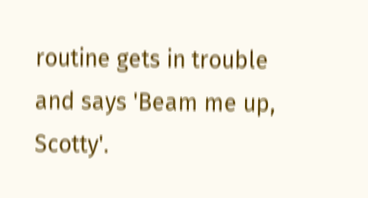routine gets in trouble and says 'Beam me up, Scotty'.